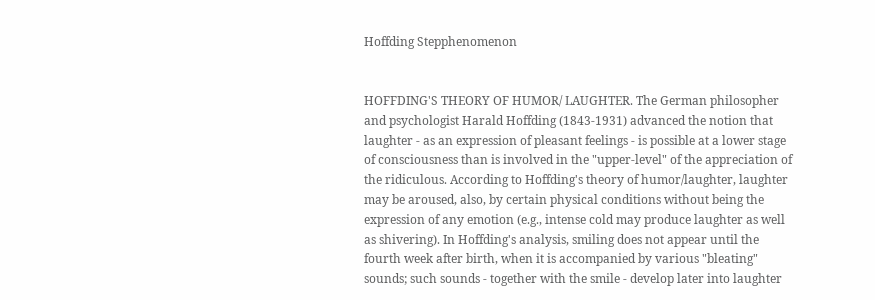Hoffding Stepphenomenon


HOFFDING'S THEORY OF HUMOR/ LAUGHTER. The German philosopher and psychologist Harald Hoffding (1843-1931) advanced the notion that laughter - as an expression of pleasant feelings - is possible at a lower stage of consciousness than is involved in the "upper-level" of the appreciation of the ridiculous. According to Hoffding's theory of humor/laughter, laughter may be aroused, also, by certain physical conditions without being the expression of any emotion (e.g., intense cold may produce laughter as well as shivering). In Hoffding's analysis, smiling does not appear until the fourth week after birth, when it is accompanied by various "bleating" sounds; such sounds - together with the smile - develop later into laughter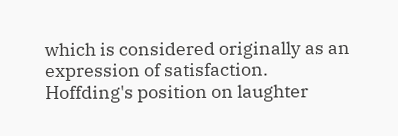which is considered originally as an expression of satisfaction. Hoffding's position on laughter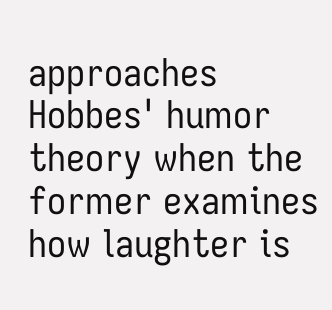approaches Hobbes' humor theory when the former examines how laughter is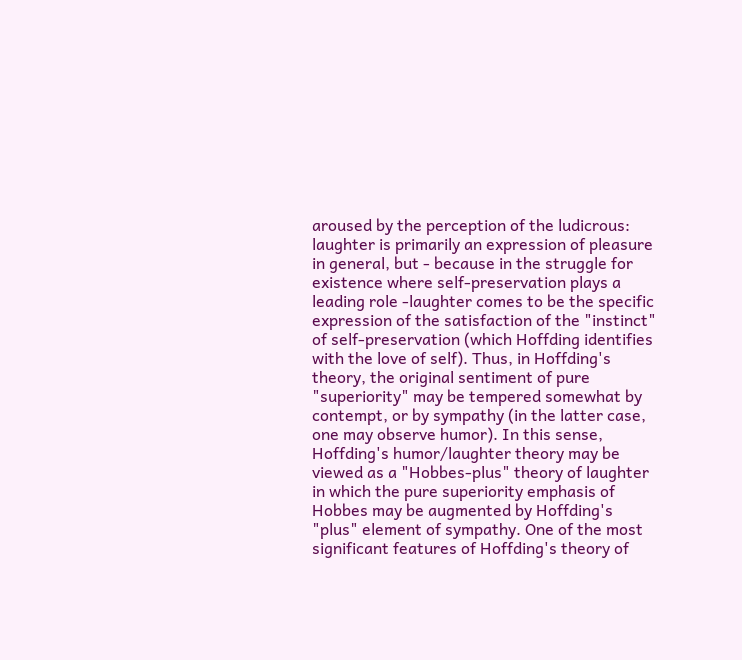aroused by the perception of the ludicrous: laughter is primarily an expression of pleasure in general, but - because in the struggle for existence where self-preservation plays a leading role -laughter comes to be the specific expression of the satisfaction of the "instinct" of self-preservation (which Hoffding identifies with the love of self). Thus, in Hoffding's theory, the original sentiment of pure "superiority" may be tempered somewhat by contempt, or by sympathy (in the latter case, one may observe humor). In this sense, Hoffding's humor/laughter theory may be viewed as a "Hobbes-plus" theory of laughter in which the pure superiority emphasis of Hobbes may be augmented by Hoffding's "plus" element of sympathy. One of the most significant features of Hoffding's theory of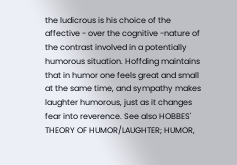the ludicrous is his choice of the affective - over the cognitive -nature of the contrast involved in a potentially humorous situation. Hoffding maintains that in humor one feels great and small at the same time, and sympathy makes laughter humorous, just as it changes fear into reverence. See also HOBBES' THEORY OF HUMOR/LAUGHTER; HUMOR,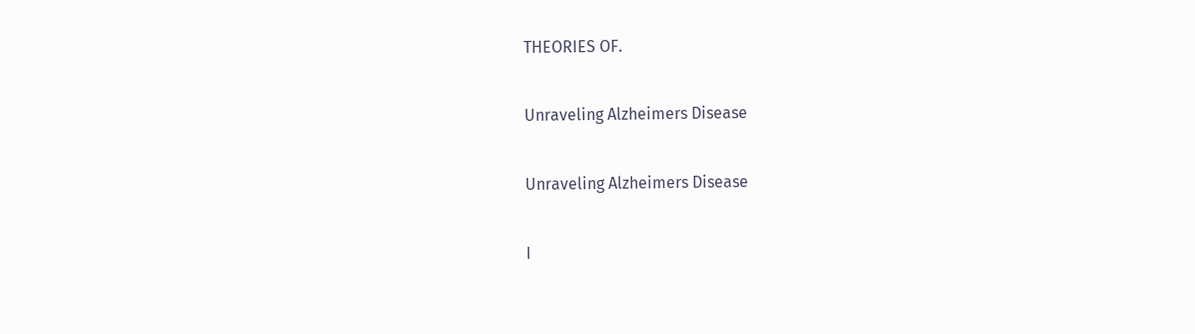THEORIES OF.

Unraveling Alzheimers Disease

Unraveling Alzheimers Disease

I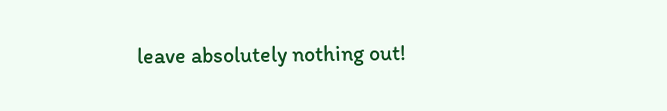leave absolutely nothing out!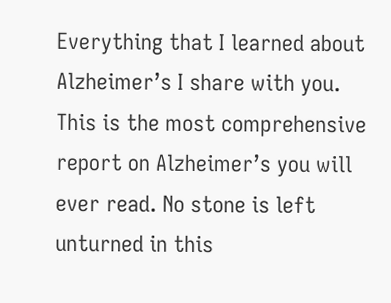Everything that I learned about Alzheimer’s I share with you. This is the most comprehensive report on Alzheimer’s you will ever read. No stone is left unturned in this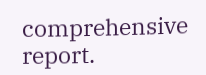comprehensive report.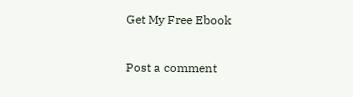Get My Free Ebook

Post a comment